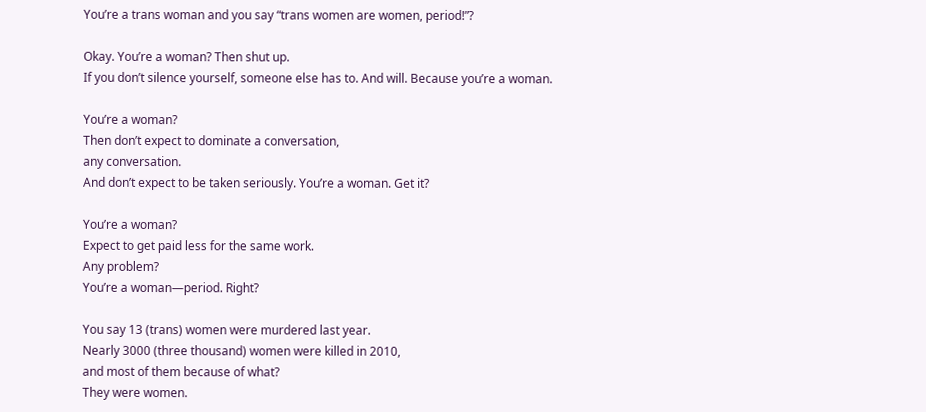You’re a trans woman and you say “trans women are women, period!”?

Okay. You’re a woman? Then shut up.
If you don’t silence yourself, someone else has to. And will. Because you’re a woman.

You’re a woman?
Then don’t expect to dominate a conversation,
any conversation.
And don’t expect to be taken seriously. You’re a woman. Get it?

You’re a woman?
Expect to get paid less for the same work.
Any problem?
You’re a woman—period. Right?

You say 13 (trans) women were murdered last year.
Nearly 3000 (three thousand) women were killed in 2010,
and most of them because of what?
They were women.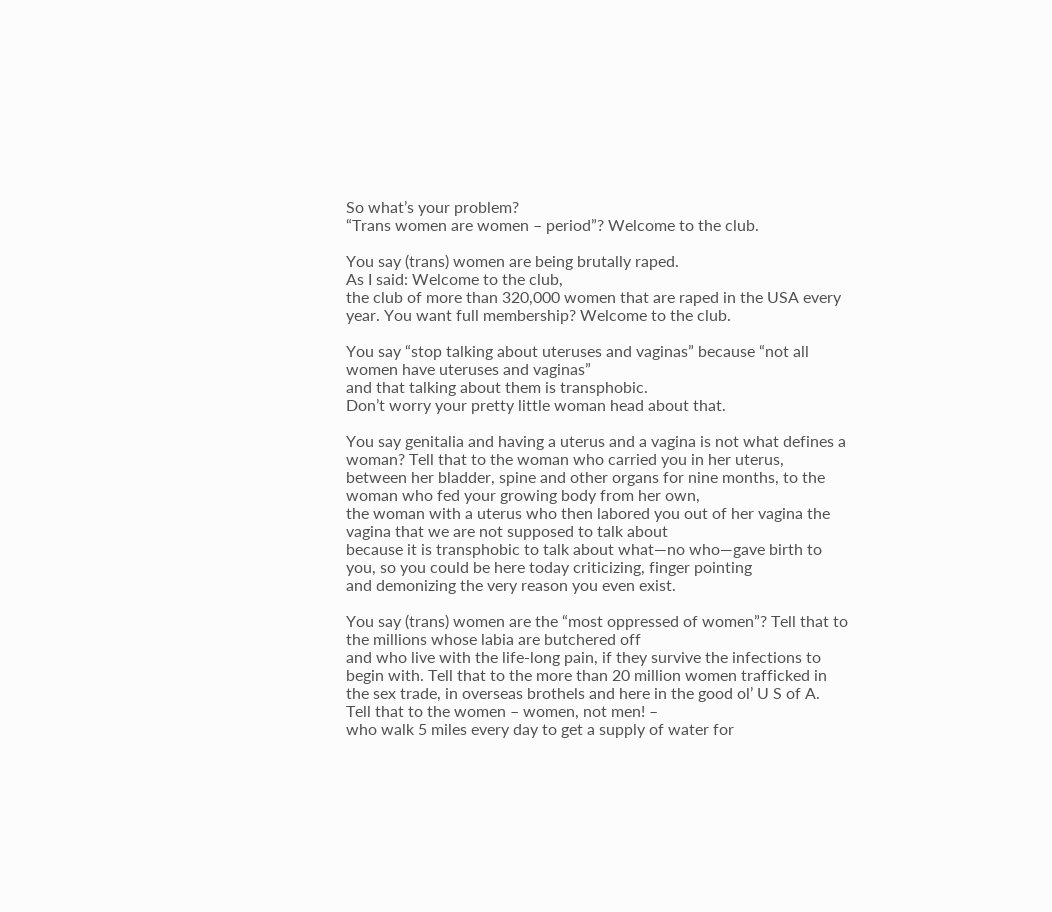So what’s your problem?
“Trans women are women – period”? Welcome to the club.

You say (trans) women are being brutally raped.
As I said: Welcome to the club,
the club of more than 320,000 women that are raped in the USA every year. You want full membership? Welcome to the club.

You say “stop talking about uteruses and vaginas” because “not all women have uteruses and vaginas”
and that talking about them is transphobic.
Don’t worry your pretty little woman head about that.

You say genitalia and having a uterus and a vagina is not what defines a woman? Tell that to the woman who carried you in her uterus,
between her bladder, spine and other organs for nine months, to the woman who fed your growing body from her own,
the woman with a uterus who then labored you out of her vagina the vagina that we are not supposed to talk about
because it is transphobic to talk about what—no who—gave birth to you, so you could be here today criticizing, finger pointing
and demonizing the very reason you even exist.

You say (trans) women are the “most oppressed of women”? Tell that to the millions whose labia are butchered off
and who live with the life-long pain, if they survive the infections to begin with. Tell that to the more than 20 million women trafficked in the sex trade, in overseas brothels and here in the good ol’ U S of A.
Tell that to the women – women, not men! –
who walk 5 miles every day to get a supply of water for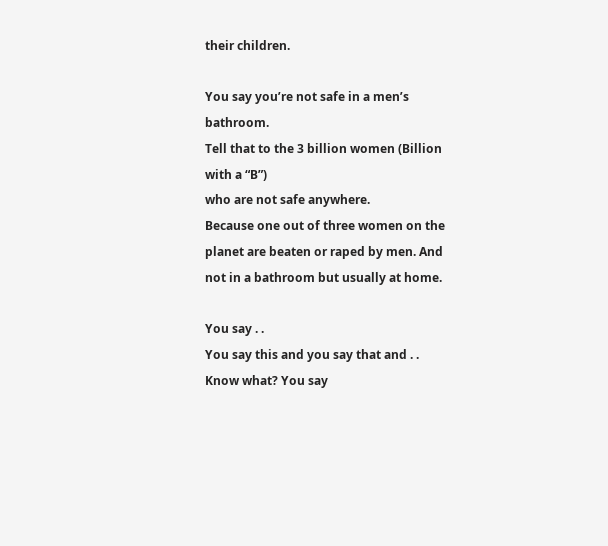their children.

You say you’re not safe in a men’s bathroom.
Tell that to the 3 billion women (Billion with a “B”)
who are not safe anywhere.
Because one out of three women on the planet are beaten or raped by men. And not in a bathroom but usually at home.

You say . .
You say this and you say that and . .
Know what? You say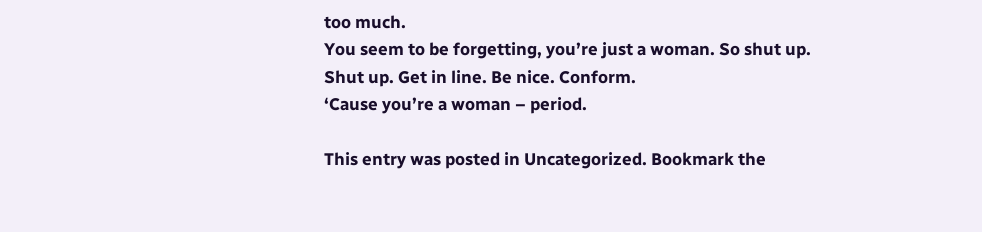too much.
You seem to be forgetting, you’re just a woman. So shut up.
Shut up. Get in line. Be nice. Conform.
‘Cause you’re a woman – period.

This entry was posted in Uncategorized. Bookmark the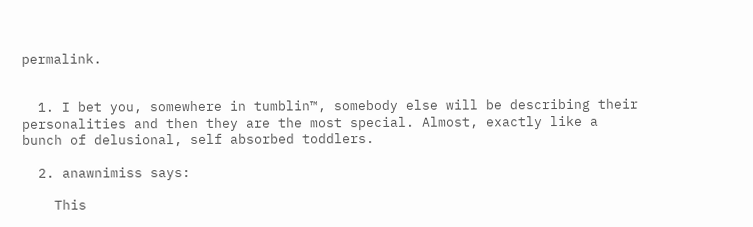permalink.


  1. I bet you, somewhere in tumblin™, somebody else will be describing their personalities and then they are the most special. Almost, exactly like a bunch of delusional, self absorbed toddlers.

  2. anawnimiss says:

    This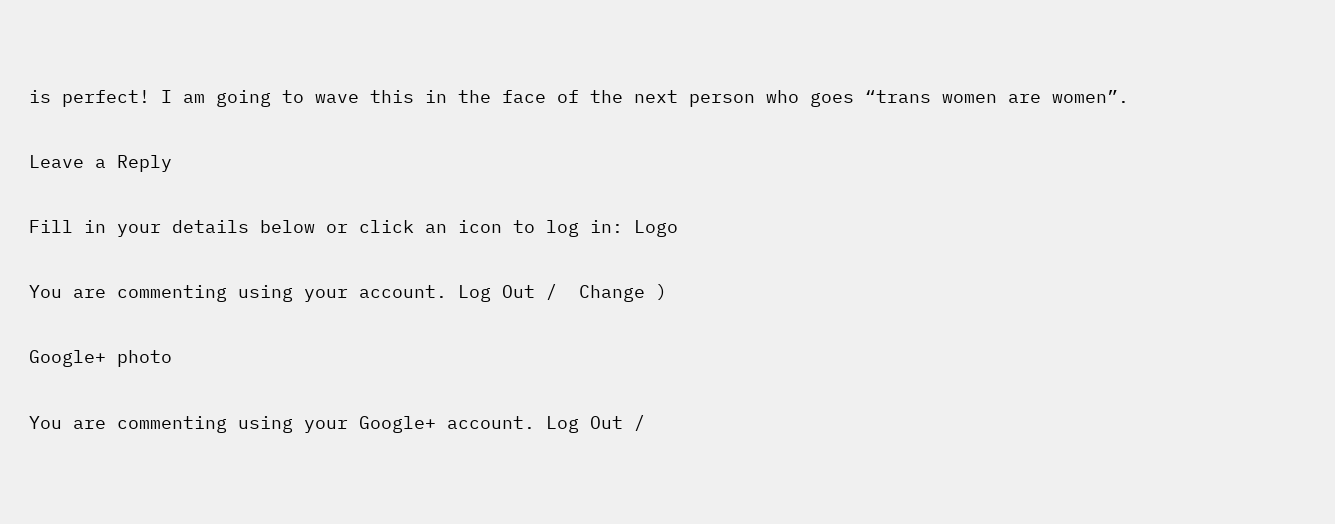is perfect! I am going to wave this in the face of the next person who goes “trans women are women”.

Leave a Reply

Fill in your details below or click an icon to log in: Logo

You are commenting using your account. Log Out /  Change )

Google+ photo

You are commenting using your Google+ account. Log Out /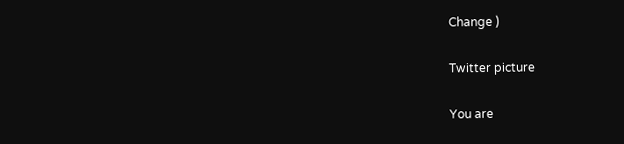Change )

Twitter picture

You are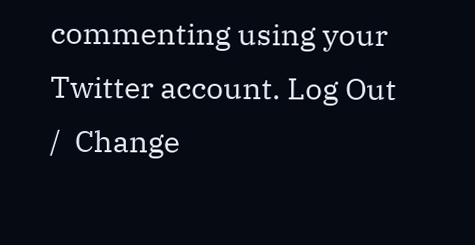commenting using your Twitter account. Log Out /  Change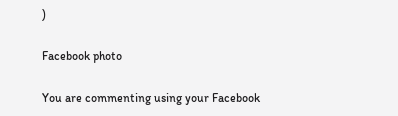)

Facebook photo

You are commenting using your Facebook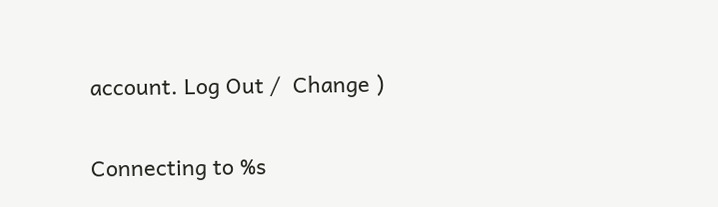account. Log Out /  Change )

Connecting to %s